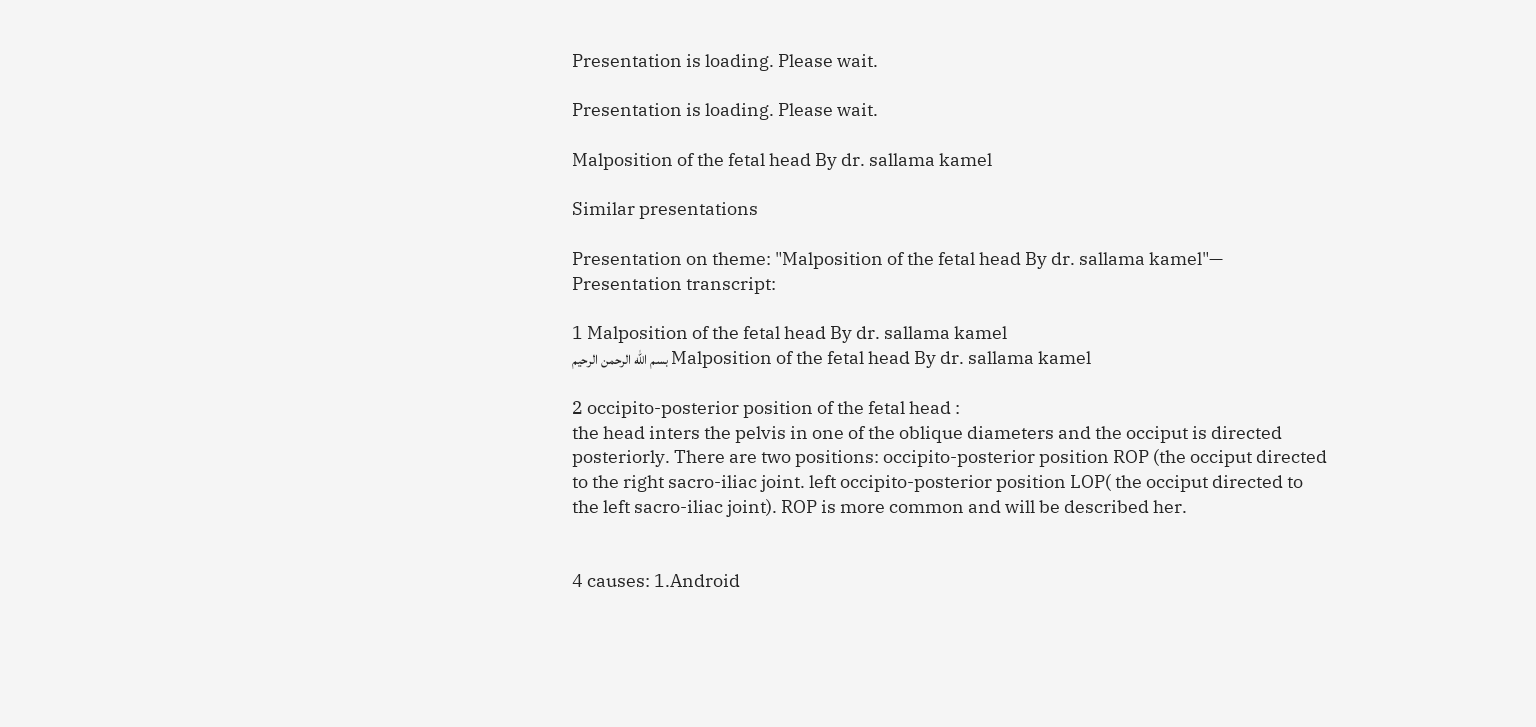Presentation is loading. Please wait.

Presentation is loading. Please wait.

Malposition of the fetal head By dr. sallama kamel

Similar presentations

Presentation on theme: "Malposition of the fetal head By dr. sallama kamel"— Presentation transcript:

1 Malposition of the fetal head By dr. sallama kamel
بسم الله الرحمن الرحيم Malposition of the fetal head By dr. sallama kamel

2 occipito-posterior position of the fetal head :
the head inters the pelvis in one of the oblique diameters and the occiput is directed posteriorly. There are two positions: occipito-posterior position ROP (the occiput directed to the right sacro-iliac joint. left occipito-posterior position LOP( the occiput directed to the left sacro-iliac joint). ROP is more common and will be described her.


4 causes: 1.Android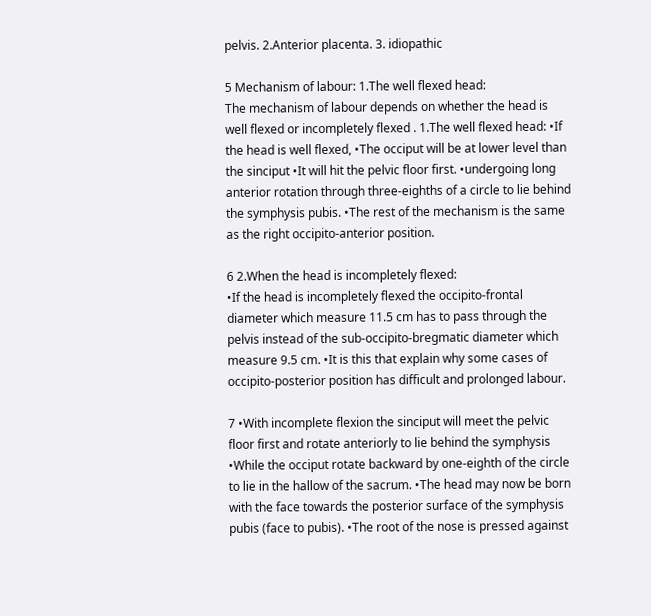pelvis. 2.Anterior placenta. 3. idiopathic

5 Mechanism of labour: 1.The well flexed head:
The mechanism of labour depends on whether the head is well flexed or incompletely flexed . 1.The well flexed head: •If the head is well flexed, •The occiput will be at lower level than the sinciput •It will hit the pelvic floor first. •undergoing long anterior rotation through three-eighths of a circle to lie behind the symphysis pubis. •The rest of the mechanism is the same as the right occipito-anterior position.

6 2.When the head is incompletely flexed:
•If the head is incompletely flexed the occipito-frontal diameter which measure 11.5 cm has to pass through the pelvis instead of the sub-occipito-bregmatic diameter which measure 9.5 cm. •It is this that explain why some cases of occipito-posterior position has difficult and prolonged labour.

7 •With incomplete flexion the sinciput will meet the pelvic floor first and rotate anteriorly to lie behind the symphysis •While the occiput rotate backward by one-eighth of the circle to lie in the hallow of the sacrum. •The head may now be born with the face towards the posterior surface of the symphysis pubis (face to pubis). •The root of the nose is pressed against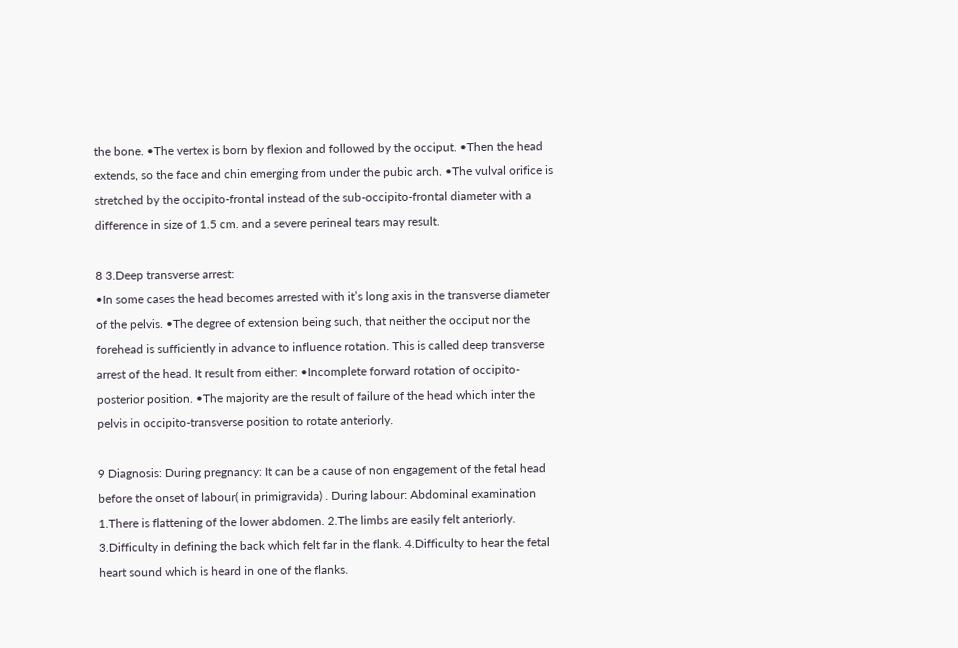the bone. •The vertex is born by flexion and followed by the occiput. •Then the head extends, so the face and chin emerging from under the pubic arch. •The vulval orifice is stretched by the occipito-frontal instead of the sub-occipito-frontal diameter with a difference in size of 1.5 cm. and a severe perineal tears may result.

8 3.Deep transverse arrest:
•In some cases the head becomes arrested with it’s long axis in the transverse diameter of the pelvis. •The degree of extension being such, that neither the occiput nor the forehead is sufficiently in advance to influence rotation. This is called deep transverse arrest of the head. It result from either: •Incomplete forward rotation of occipito-posterior position. •The majority are the result of failure of the head which inter the pelvis in occipito-transverse position to rotate anteriorly.

9 Diagnosis: During pregnancy: It can be a cause of non engagement of the fetal head before the onset of labour( in primigravida) . During labour: Abdominal examination 1.There is flattening of the lower abdomen. 2.The limbs are easily felt anteriorly. 3.Difficulty in defining the back which felt far in the flank. 4.Difficulty to hear the fetal heart sound which is heard in one of the flanks.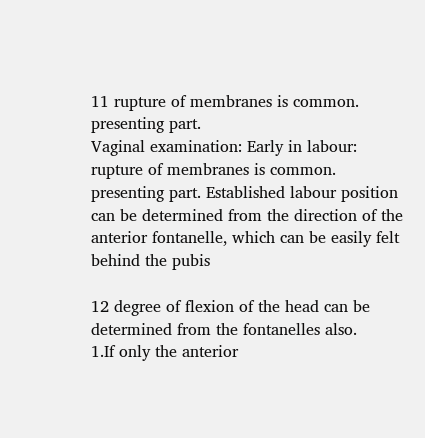11 rupture of membranes is common. presenting part.
Vaginal examination: Early in labour: rupture of membranes is common. presenting part. Established labour position can be determined from the direction of the anterior fontanelle, which can be easily felt behind the pubis

12 degree of flexion of the head can be determined from the fontanelles also.
1.If only the anterior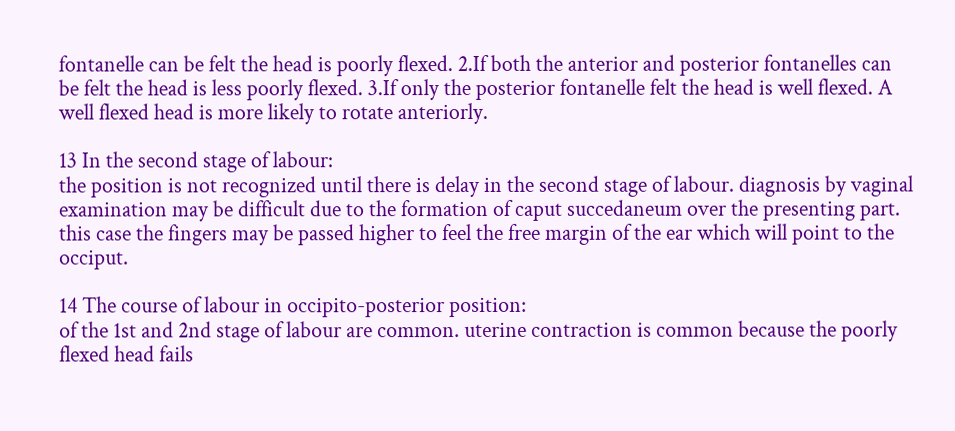fontanelle can be felt the head is poorly flexed. 2.If both the anterior and posterior fontanelles can be felt the head is less poorly flexed. 3.If only the posterior fontanelle felt the head is well flexed. A well flexed head is more likely to rotate anteriorly.

13 In the second stage of labour:
the position is not recognized until there is delay in the second stage of labour. diagnosis by vaginal examination may be difficult due to the formation of caput succedaneum over the presenting part. this case the fingers may be passed higher to feel the free margin of the ear which will point to the occiput.

14 The course of labour in occipito-posterior position:
of the 1st and 2nd stage of labour are common. uterine contraction is common because the poorly flexed head fails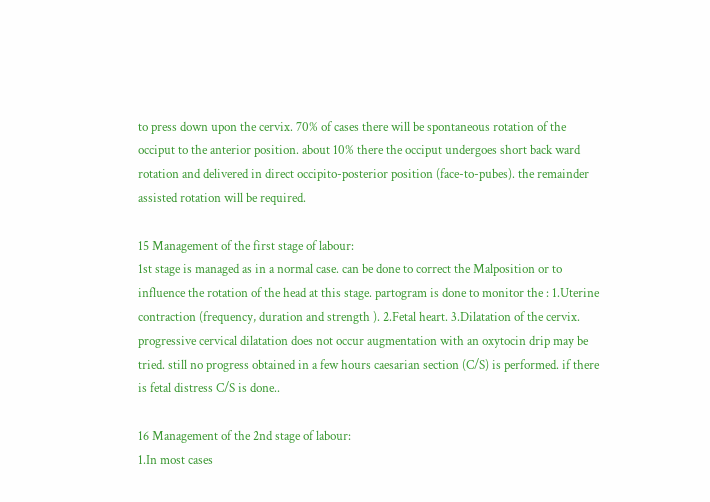to press down upon the cervix. 70% of cases there will be spontaneous rotation of the occiput to the anterior position. about 10% there the occiput undergoes short back ward rotation and delivered in direct occipito-posterior position (face-to-pubes). the remainder assisted rotation will be required.

15 Management of the first stage of labour:
1st stage is managed as in a normal case. can be done to correct the Malposition or to influence the rotation of the head at this stage. partogram is done to monitor the : 1.Uterine contraction (frequency, duration and strength ). 2.Fetal heart. 3.Dilatation of the cervix. progressive cervical dilatation does not occur augmentation with an oxytocin drip may be tried. still no progress obtained in a few hours caesarian section (C/S) is performed. if there is fetal distress C/S is done..

16 Management of the 2nd stage of labour:
1.In most cases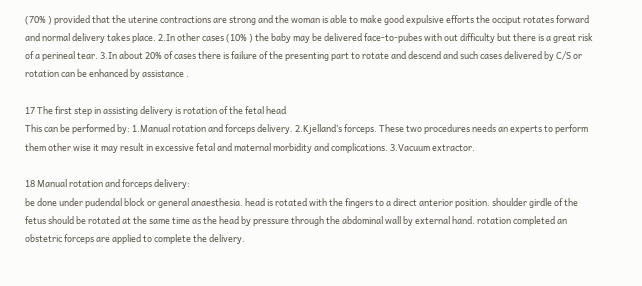(70% ) provided that the uterine contractions are strong and the woman is able to make good expulsive efforts the occiput rotates forward and normal delivery takes place. 2.In other cases (10% ) the baby may be delivered face-to-pubes with out difficulty but there is a great risk of a perineal tear. 3.In about 20% of cases there is failure of the presenting part to rotate and descend and such cases delivered by C/S or rotation can be enhanced by assistance .

17 The first step in assisting delivery is rotation of the fetal head
This can be performed by: 1.Manual rotation and forceps delivery. 2.Kjelland’s forceps. These two procedures needs an experts to perform them other wise it may result in excessive fetal and maternal morbidity and complications. 3.Vacuum extractor.

18 Manual rotation and forceps delivery:
be done under pudendal block or general anaesthesia. head is rotated with the fingers to a direct anterior position. shoulder girdle of the fetus should be rotated at the same time as the head by pressure through the abdominal wall by external hand. rotation completed an obstetric forceps are applied to complete the delivery.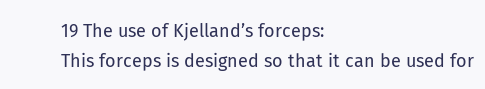19 The use of Kjelland’s forceps:
This forceps is designed so that it can be used for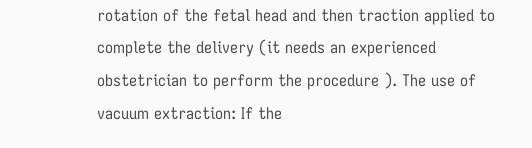rotation of the fetal head and then traction applied to complete the delivery (it needs an experienced obstetrician to perform the procedure ). The use of vacuum extraction: If the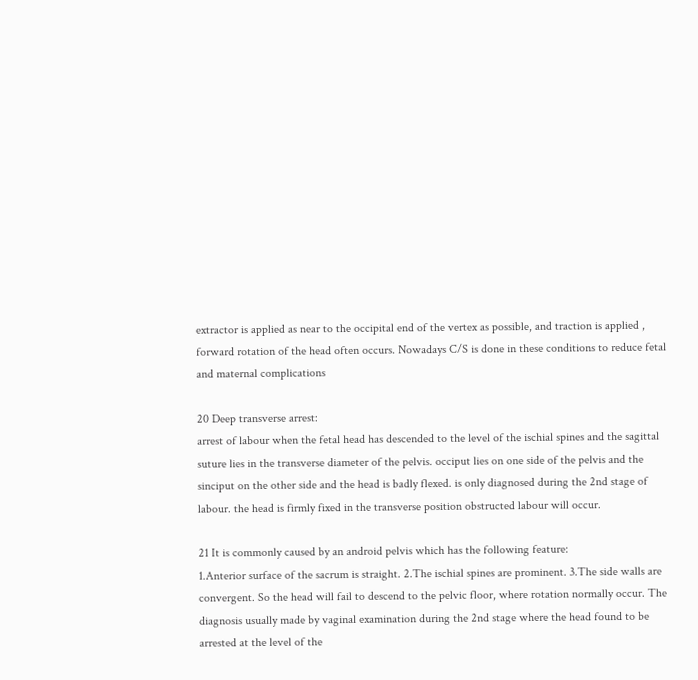extractor is applied as near to the occipital end of the vertex as possible, and traction is applied , forward rotation of the head often occurs. Nowadays C/S is done in these conditions to reduce fetal and maternal complications

20 Deep transverse arrest:
arrest of labour when the fetal head has descended to the level of the ischial spines and the sagittal suture lies in the transverse diameter of the pelvis. occiput lies on one side of the pelvis and the sinciput on the other side and the head is badly flexed. is only diagnosed during the 2nd stage of labour. the head is firmly fixed in the transverse position obstructed labour will occur.

21 It is commonly caused by an android pelvis which has the following feature:
1.Anterior surface of the sacrum is straight. 2.The ischial spines are prominent. 3.The side walls are convergent. So the head will fail to descend to the pelvic floor, where rotation normally occur. The diagnosis usually made by vaginal examination during the 2nd stage where the head found to be arrested at the level of the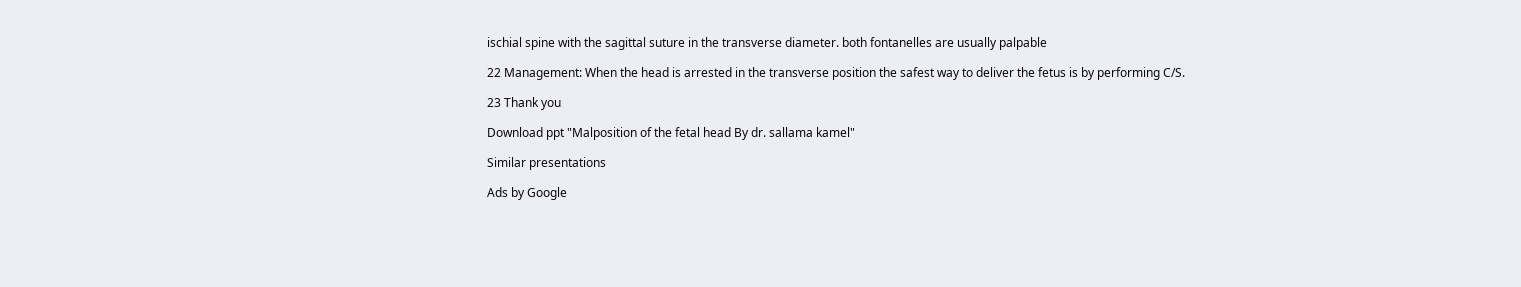ischial spine with the sagittal suture in the transverse diameter. both fontanelles are usually palpable

22 Management: When the head is arrested in the transverse position the safest way to deliver the fetus is by performing C/S.

23 Thank you

Download ppt "Malposition of the fetal head By dr. sallama kamel"

Similar presentations

Ads by Google